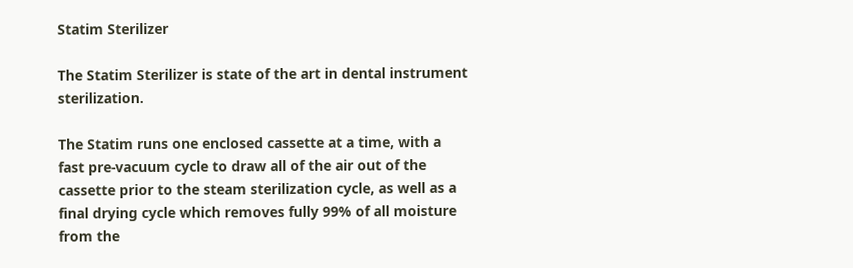Statim Sterilizer

The Statim Sterilizer is state of the art in dental instrument sterilization.

The Statim runs one enclosed cassette at a time, with a fast pre-vacuum cycle to draw all of the air out of the cassette prior to the steam sterilization cycle, as well as a final drying cycle which removes fully 99% of all moisture from the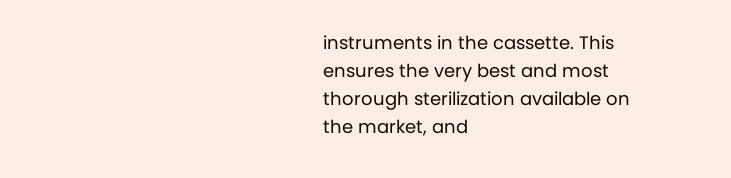instruments in the cassette. This ensures the very best and most thorough sterilization available on the market, and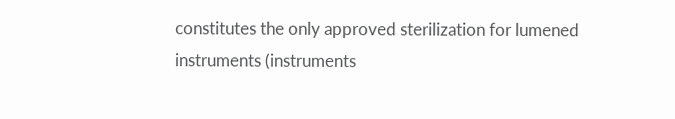constitutes the only approved sterilization for lumened instruments (instruments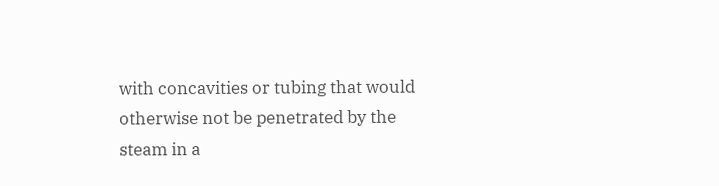with concavities or tubing that would otherwise not be penetrated by the steam in a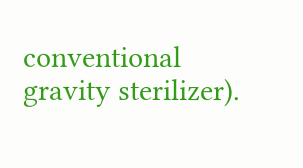conventional gravity sterilizer).